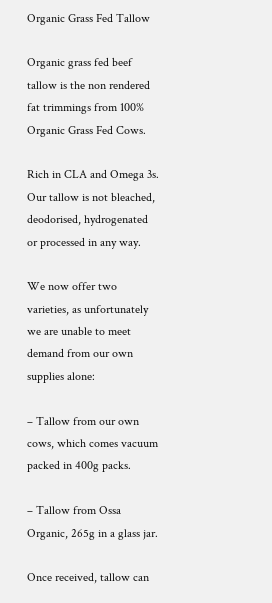Organic Grass Fed Tallow

Organic grass fed beef tallow is the non rendered fat trimmings from 100% Organic Grass Fed Cows.

Rich in CLA and Omega 3s. Our tallow is not bleached, deodorised, hydrogenated or processed in any way.

We now offer two varieties, as unfortunately we are unable to meet demand from our own supplies alone:

– Tallow from our own cows, which comes vacuum packed in 400g packs.

– Tallow from Ossa Organic, 265g in a glass jar.

Once received, tallow can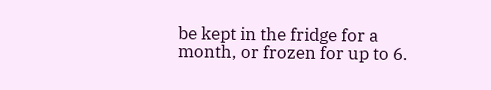be kept in the fridge for a month, or frozen for up to 6.